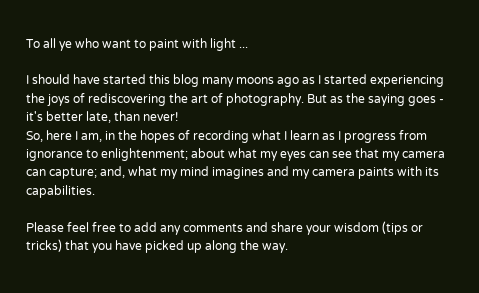To all ye who want to paint with light ...

I should have started this blog many moons ago as I started experiencing the joys of rediscovering the art of photography. But as the saying goes - it's better late, than never!
So, here I am, in the hopes of recording what I learn as I progress from ignorance to enlightenment; about what my eyes can see that my camera can capture; and, what my mind imagines and my camera paints with its capabilities.

Please feel free to add any comments and share your wisdom (tips or tricks) that you have picked up along the way.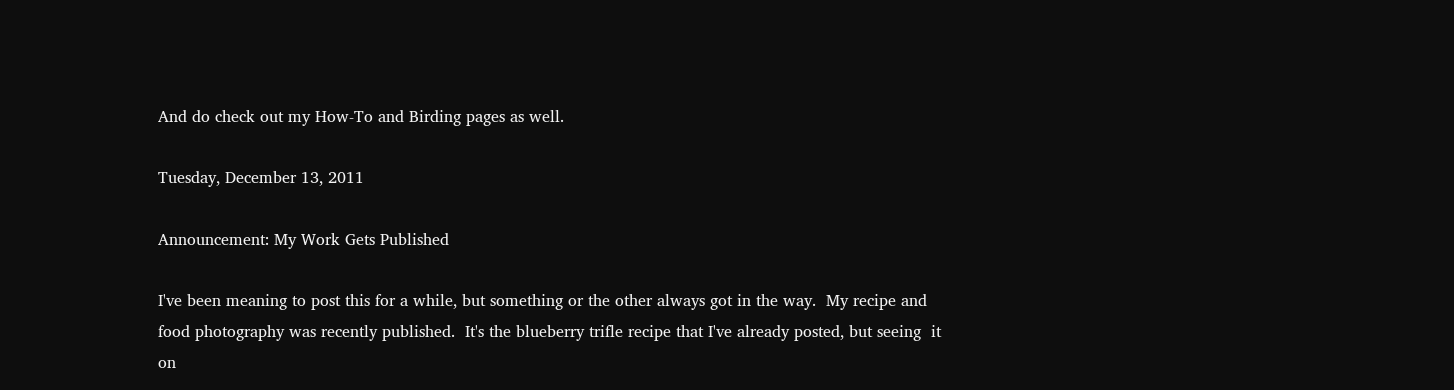And do check out my How-To and Birding pages as well.

Tuesday, December 13, 2011

Announcement: My Work Gets Published

I've been meaning to post this for a while, but something or the other always got in the way.  My recipe and food photography was recently published.  It's the blueberry trifle recipe that I've already posted, but seeing  it on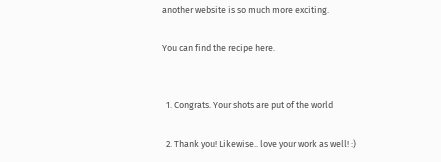another website is so much more exciting.

You can find the recipe here.


  1. Congrats. Your shots are put of the world

  2. Thank you! Likewise.. love your work as well! :)